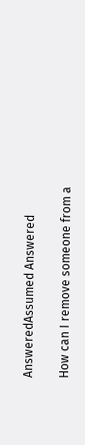AnsweredAssumed Answered

How can I remove someone from a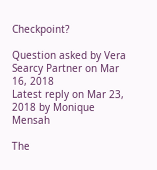Checkpoint?

Question asked by Vera Searcy Partner on Mar 16, 2018
Latest reply on Mar 23, 2018 by Monique Mensah

The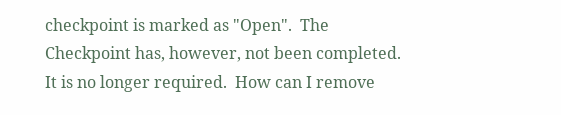checkpoint is marked as "Open".  The Checkpoint has, however, not been completed.  It is no longer required.  How can I remove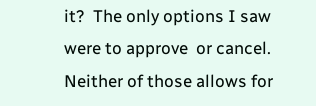it?  The only options I saw were to approve  or cancel.  Neither of those allows for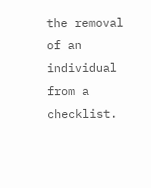the removal of an individual from a checklist.